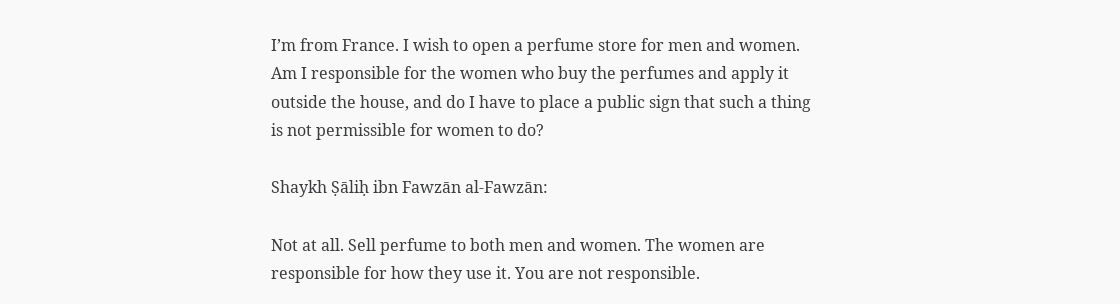I’m from France. I wish to open a perfume store for men and women. Am I responsible for the women who buy the perfumes and apply it outside the house, and do I have to place a public sign that such a thing is not permissible for women to do?

Shaykh Ṣāliḥ ibn Fawzān al-Fawzān:

Not at all. Sell perfume to both men and women. The women are responsible for how they use it. You are not responsible.